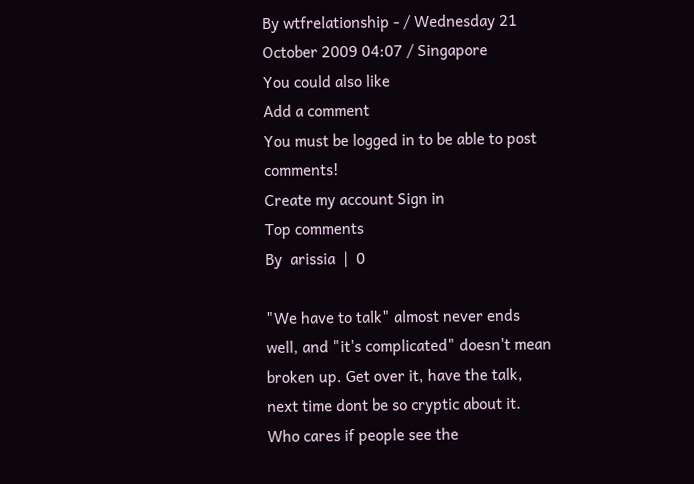By wtfrelationship - / Wednesday 21 October 2009 04:07 / Singapore
You could also like
Add a comment
You must be logged in to be able to post comments!
Create my account Sign in
Top comments
By  arissia  |  0

"We have to talk" almost never ends well, and "it's complicated" doesn't mean broken up. Get over it, have the talk, next time dont be so cryptic about it. Who cares if people see the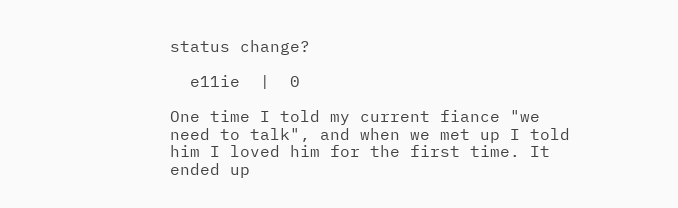status change?

  e11ie  |  0

One time I told my current fiance "we need to talk", and when we met up I told him I loved him for the first time. It ended up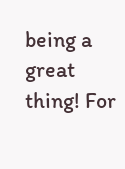being a great thing! For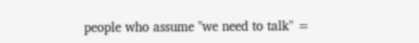people who assume "we need to talk" =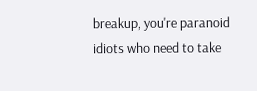breakup, you're paranoid idiots who need to take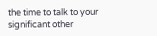the time to talk to your significant other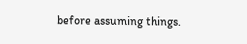before assuming things.